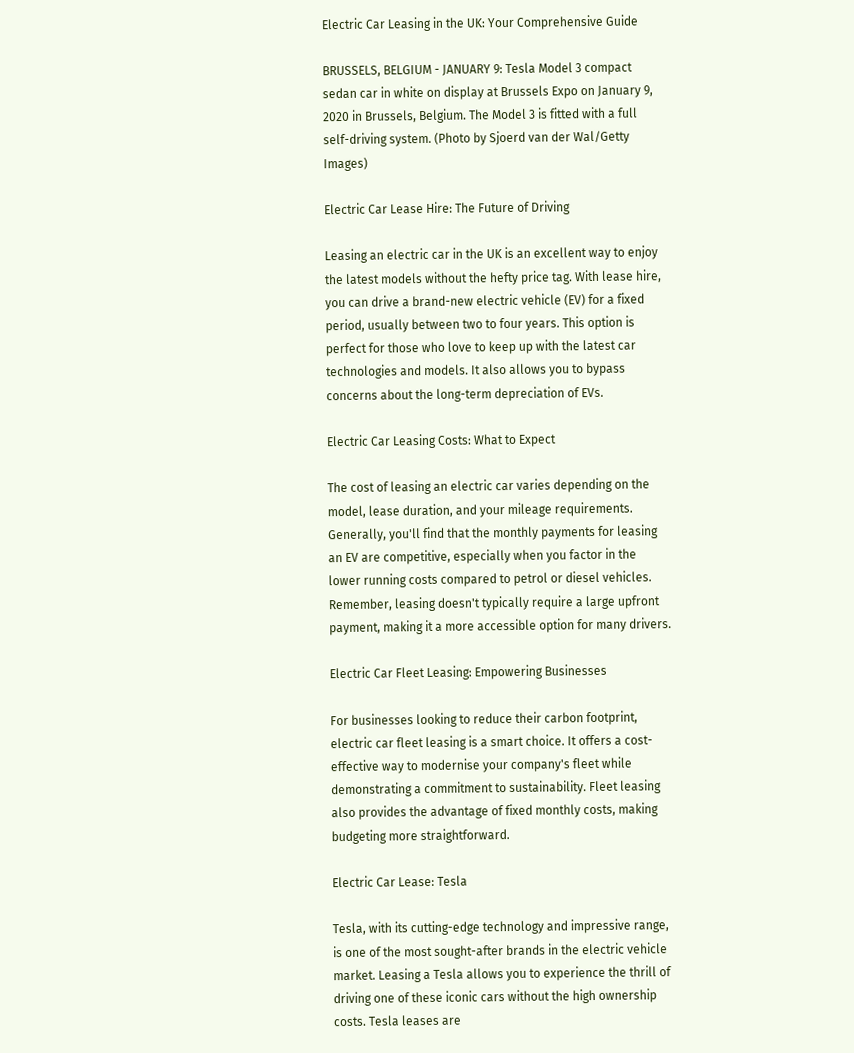Electric Car Leasing in the UK: Your Comprehensive Guide

BRUSSELS, BELGIUM - JANUARY 9: Tesla Model 3 compact sedan car in white on display at Brussels Expo on January 9, 2020 in Brussels, Belgium. The Model 3 is fitted with a full self-driving system. (Photo by Sjoerd van der Wal/Getty Images)

Electric Car Lease Hire: The Future of Driving

Leasing an electric car in the UK is an excellent way to enjoy the latest models without the hefty price tag. With lease hire, you can drive a brand-new electric vehicle (EV) for a fixed period, usually between two to four years. This option is perfect for those who love to keep up with the latest car technologies and models. It also allows you to bypass concerns about the long-term depreciation of EVs.

Electric Car Leasing Costs: What to Expect

The cost of leasing an electric car varies depending on the model, lease duration, and your mileage requirements. Generally, you'll find that the monthly payments for leasing an EV are competitive, especially when you factor in the lower running costs compared to petrol or diesel vehicles. Remember, leasing doesn't typically require a large upfront payment, making it a more accessible option for many drivers.

Electric Car Fleet Leasing: Empowering Businesses

For businesses looking to reduce their carbon footprint, electric car fleet leasing is a smart choice. It offers a cost-effective way to modernise your company's fleet while demonstrating a commitment to sustainability. Fleet leasing also provides the advantage of fixed monthly costs, making budgeting more straightforward.

Electric Car Lease: Tesla

Tesla, with its cutting-edge technology and impressive range, is one of the most sought-after brands in the electric vehicle market. Leasing a Tesla allows you to experience the thrill of driving one of these iconic cars without the high ownership costs. Tesla leases are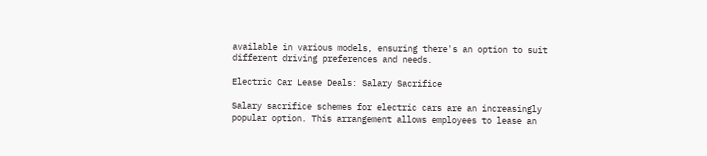available in various models, ensuring there's an option to suit different driving preferences and needs.

Electric Car Lease Deals: Salary Sacrifice

Salary sacrifice schemes for electric cars are an increasingly popular option. This arrangement allows employees to lease an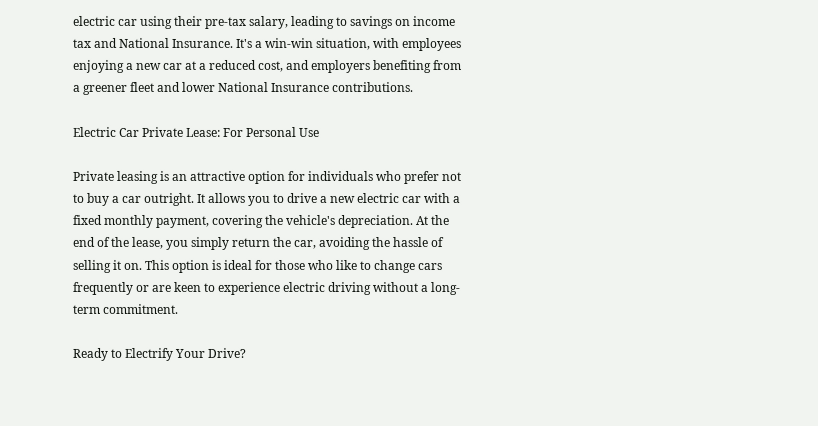electric car using their pre-tax salary, leading to savings on income tax and National Insurance. It's a win-win situation, with employees enjoying a new car at a reduced cost, and employers benefiting from a greener fleet and lower National Insurance contributions.

Electric Car Private Lease: For Personal Use

Private leasing is an attractive option for individuals who prefer not to buy a car outright. It allows you to drive a new electric car with a fixed monthly payment, covering the vehicle's depreciation. At the end of the lease, you simply return the car, avoiding the hassle of selling it on. This option is ideal for those who like to change cars frequently or are keen to experience electric driving without a long-term commitment.

Ready to Electrify Your Drive?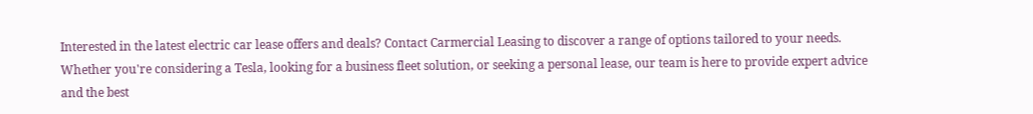Interested in the latest electric car lease offers and deals? Contact Carmercial Leasing to discover a range of options tailored to your needs. Whether you're considering a Tesla, looking for a business fleet solution, or seeking a personal lease, our team is here to provide expert advice and the best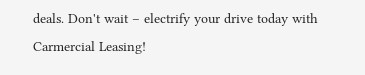deals. Don't wait – electrify your drive today with Carmercial Leasing!